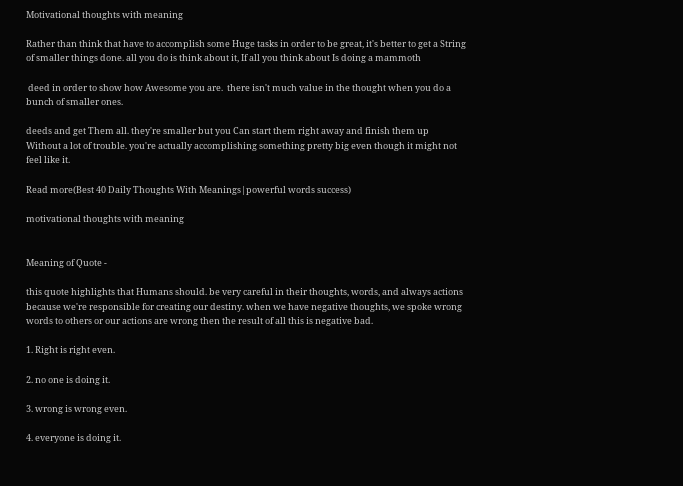Motivational thoughts with meaning

Rather than think that have to accomplish some Huge tasks in order to be great, it's better to get a String of smaller things done. all you do is think about it, If all you think about Is doing a mammoth

 deed in order to show how Awesome you are.  there isn't much value in the thought when you do a bunch of smaller ones.

deeds and get Them all. they're smaller but you Can start them right away and finish them up  Without a lot of trouble. you're actually accomplishing something pretty big even though it might not feel like it.

Read more(Best 40 Daily Thoughts With Meanings|powerful words success)

motivational thoughts with meaning


Meaning of Quote -

this quote highlights that Humans should. be very careful in their thoughts, words, and always actions because we're responsible for creating our destiny. when we have negative thoughts, we spoke wrong words to others or our actions are wrong then the result of all this is negative bad.

1. Right is right even.

2. no one is doing it.

3. wrong is wrong even.

4. everyone is doing it.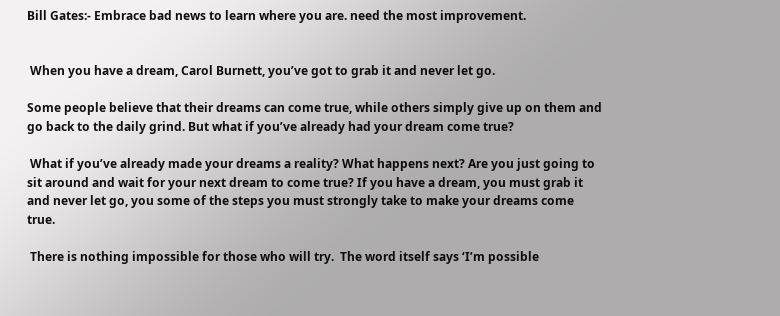Bill Gates:- Embrace bad news to learn where you are. need the most improvement.


 When you have a dream, Carol Burnett, you’ve got to grab it and never let go.

Some people believe that their dreams can come true, while others simply give up on them and go back to the daily grind. But what if you’ve already had your dream come true?

 What if you’ve already made your dreams a reality? What happens next? Are you just going to sit around and wait for your next dream to come true? If you have a dream, you must grab it and never let go, you some of the steps you must strongly take to make your dreams come true.

 There is nothing impossible for those who will try.  The word itself says ‘I’m possible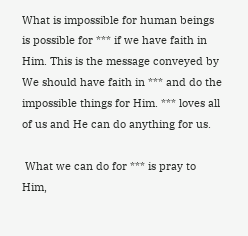What is impossible for human beings is possible for *** if we have faith in Him. This is the message conveyed by We should have faith in *** and do the impossible things for Him. *** loves all of us and He can do anything for us.

 What we can do for *** is pray to Him,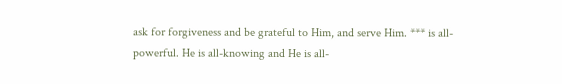ask for forgiveness and be grateful to Him, and serve Him. *** is all-powerful. He is all-knowing and He is all-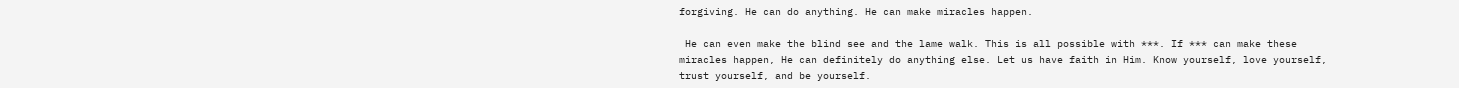forgiving. He can do anything. He can make miracles happen.

 He can even make the blind see and the lame walk. This is all possible with ***. If *** can make these miracles happen, He can definitely do anything else. Let us have faith in Him. Know yourself, love yourself, trust yourself, and be yourself.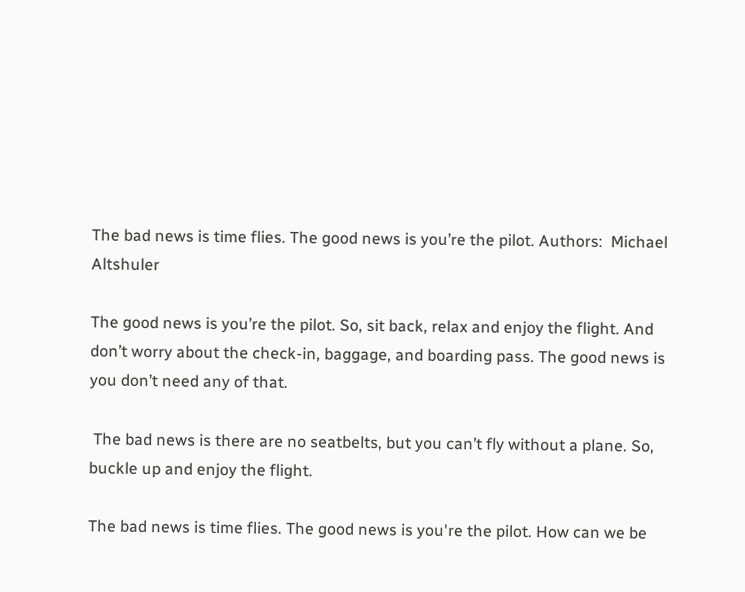The bad news is time flies. The good news is you’re the pilot. Authors:  Michael Altshuler

The good news is you’re the pilot. So, sit back, relax and enjoy the flight. And don’t worry about the check-in, baggage, and boarding pass. The good news is you don’t need any of that.

 The bad news is there are no seatbelts, but you can’t fly without a plane. So, buckle up and enjoy the flight.

The bad news is time flies. The good news is you're the pilot. How can we be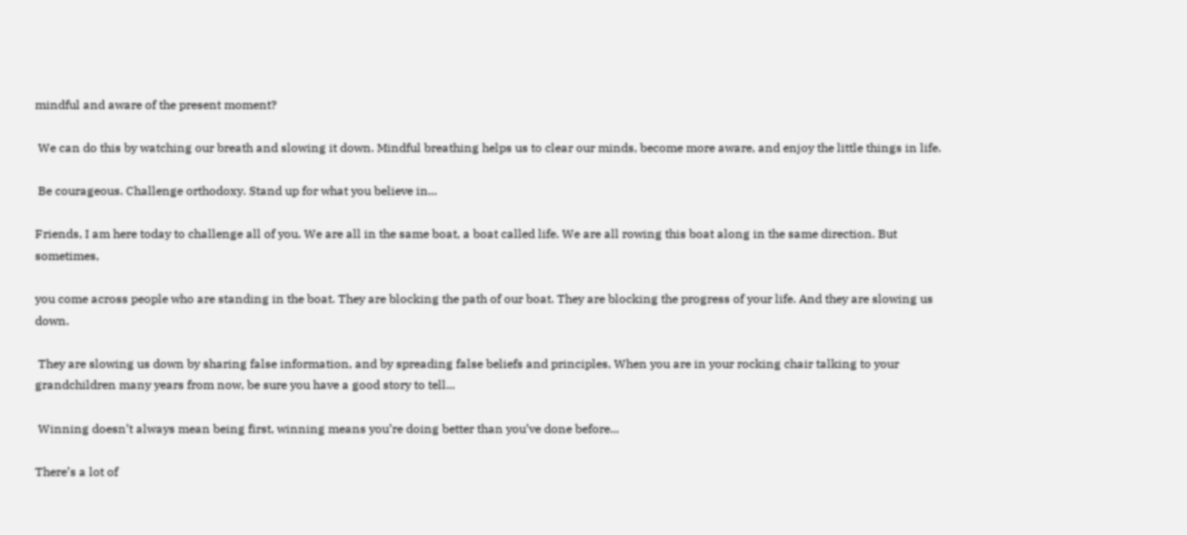mindful and aware of the present moment?

 We can do this by watching our breath and slowing it down. Mindful breathing helps us to clear our minds, become more aware, and enjoy the little things in life.

 Be courageous. Challenge orthodoxy. Stand up for what you believe in...

Friends, I am here today to challenge all of you. We are all in the same boat, a boat called life. We are all rowing this boat along in the same direction. But sometimes,

you come across people who are standing in the boat. They are blocking the path of our boat. They are blocking the progress of your life. And they are slowing us down.

 They are slowing us down by sharing false information, and by spreading false beliefs and principles, When you are in your rocking chair talking to your grandchildren many years from now, be sure you have a good story to tell...

 Winning doesn’t always mean being first, winning means you’re doing better than you’ve done before...

There’s a lot of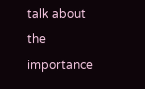talk about the importance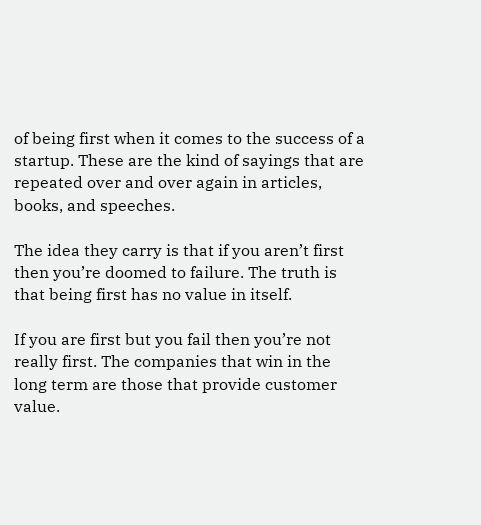of being first when it comes to the success of a startup. These are the kind of sayings that are repeated over and over again in articles, books, and speeches.

The idea they carry is that if you aren’t first then you’re doomed to failure. The truth is that being first has no value in itself.

If you are first but you fail then you’re not really first. The companies that win in the long term are those that provide customer value.